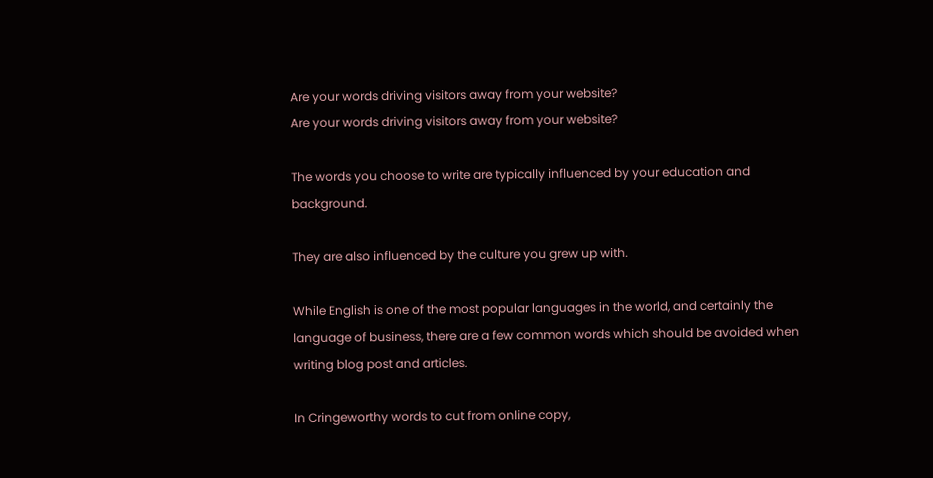Are your words driving visitors away from your website?
Are your words driving visitors away from your website?

The words you choose to write are typically influenced by your education and background.

They are also influenced by the culture you grew up with.

While English is one of the most popular languages in the world, and certainly the language of business, there are a few common words which should be avoided when writing blog post and articles.

In Cringeworthy words to cut from online copy,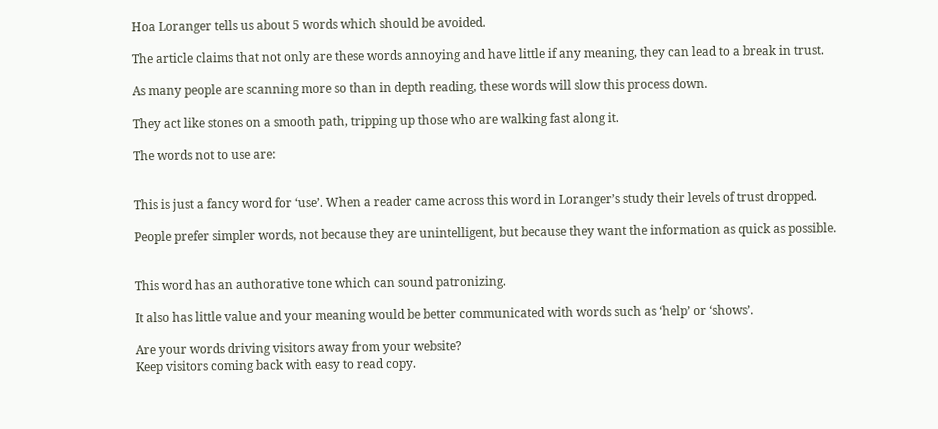Hoa Loranger tells us about 5 words which should be avoided.

The article claims that not only are these words annoying and have little if any meaning, they can lead to a break in trust.

As many people are scanning more so than in depth reading, these words will slow this process down.

They act like stones on a smooth path, tripping up those who are walking fast along it.

The words not to use are:


This is just a fancy word for ‘use’. When a reader came across this word in Loranger’s study their levels of trust dropped.

People prefer simpler words, not because they are unintelligent, but because they want the information as quick as possible.


This word has an authorative tone which can sound patronizing.

It also has little value and your meaning would be better communicated with words such as ‘help’ or ‘shows’.

Are your words driving visitors away from your website?
Keep visitors coming back with easy to read copy.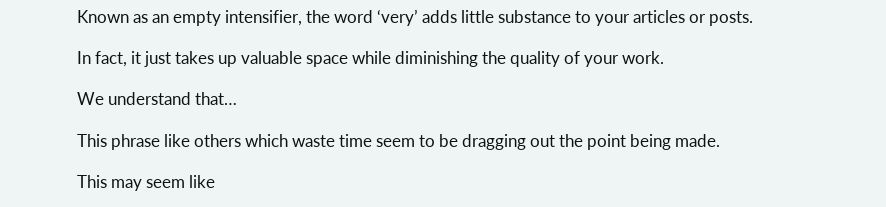Known as an empty intensifier, the word ‘very’ adds little substance to your articles or posts.

In fact, it just takes up valuable space while diminishing the quality of your work.

We understand that…

This phrase like others which waste time seem to be dragging out the point being made.

This may seem like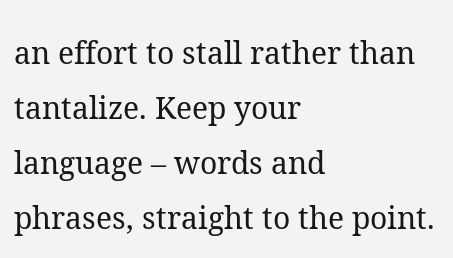an effort to stall rather than tantalize. Keep your language – words and phrases, straight to the point.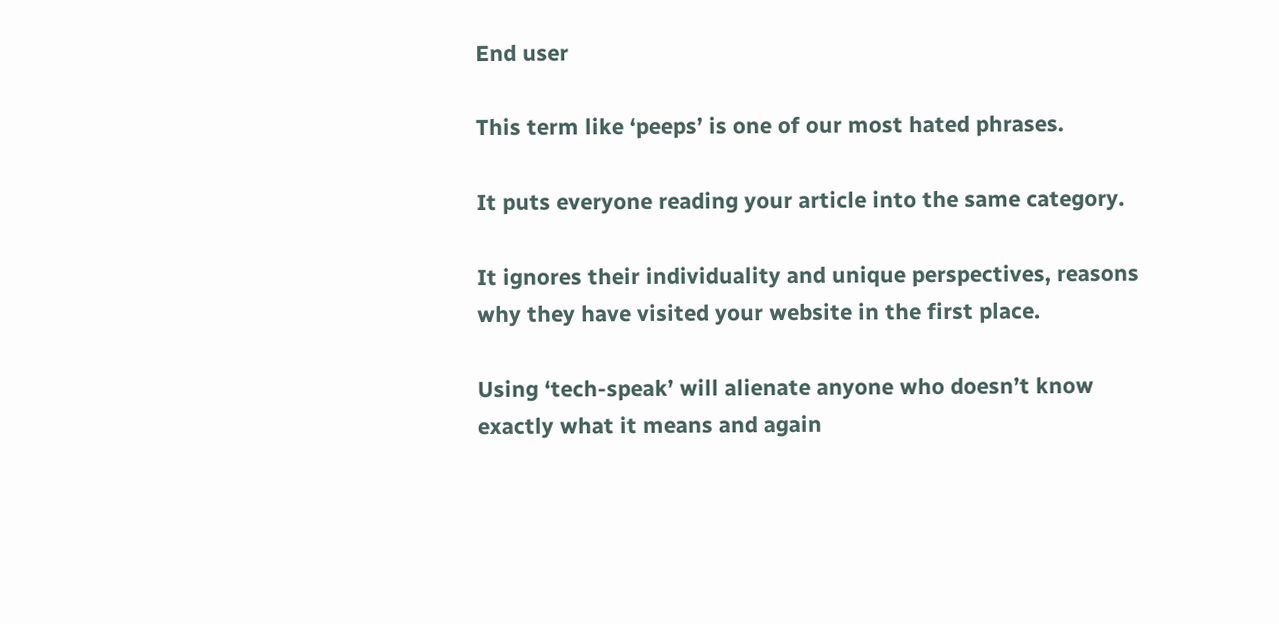End user

This term like ‘peeps’ is one of our most hated phrases.

It puts everyone reading your article into the same category.

It ignores their individuality and unique perspectives, reasons why they have visited your website in the first place.

Using ‘tech-speak’ will alienate anyone who doesn’t know exactly what it means and again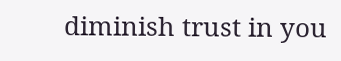diminish trust in you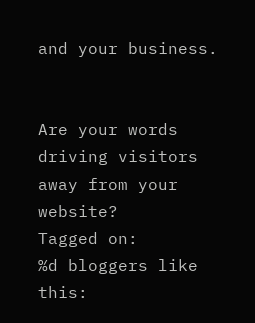and your business.


Are your words driving visitors away from your website?
Tagged on:
%d bloggers like this: